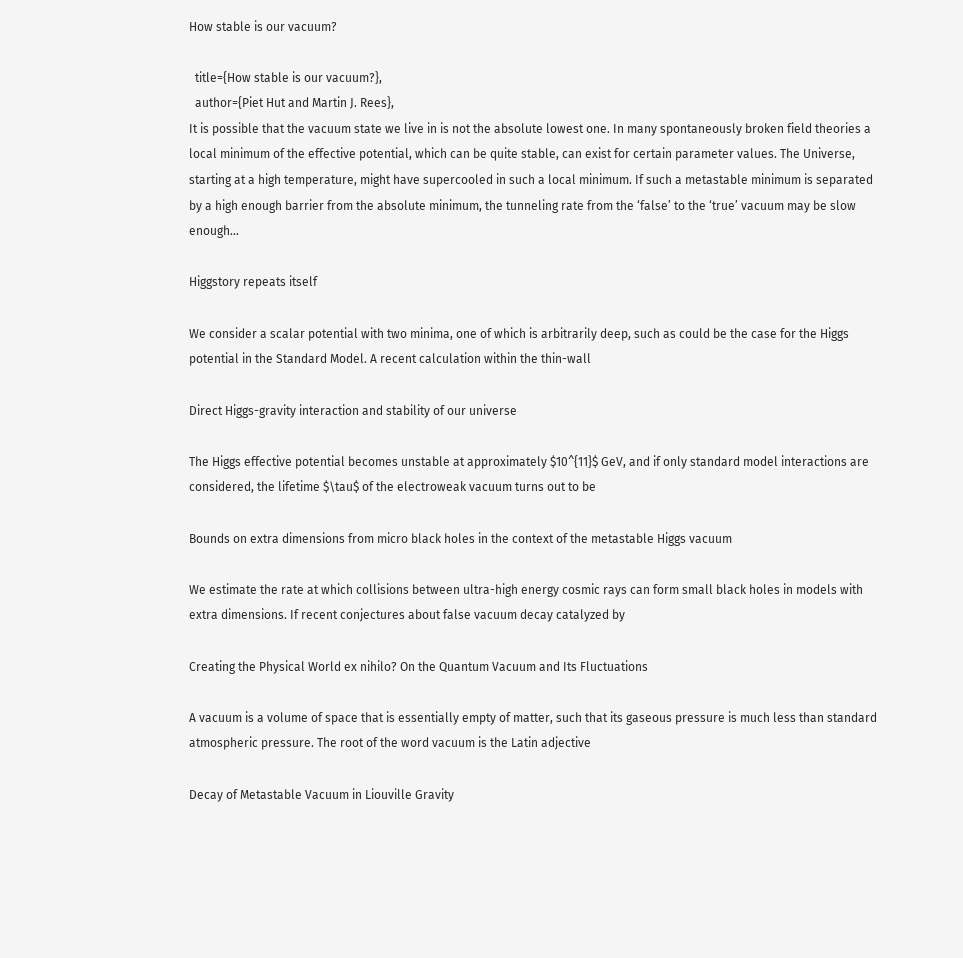How stable is our vacuum?

  title={How stable is our vacuum?},
  author={Piet Hut and Martin J. Rees},
It is possible that the vacuum state we live in is not the absolute lowest one. In many spontaneously broken field theories a local minimum of the effective potential, which can be quite stable, can exist for certain parameter values. The Universe, starting at a high temperature, might have supercooled in such a local minimum. If such a metastable minimum is separated by a high enough barrier from the absolute minimum, the tunneling rate from the ‘false’ to the ‘true’ vacuum may be slow enough…

Higgstory repeats itself

We consider a scalar potential with two minima, one of which is arbitrarily deep, such as could be the case for the Higgs potential in the Standard Model. A recent calculation within the thin-wall

Direct Higgs-gravity interaction and stability of our universe

The Higgs effective potential becomes unstable at approximately $10^{11}$ GeV, and if only standard model interactions are considered, the lifetime $\tau$ of the electroweak vacuum turns out to be

Bounds on extra dimensions from micro black holes in the context of the metastable Higgs vacuum

We estimate the rate at which collisions between ultra-high energy cosmic rays can form small black holes in models with extra dimensions. If recent conjectures about false vacuum decay catalyzed by

Creating the Physical World ex nihilo? On the Quantum Vacuum and Its Fluctuations

A vacuum is a volume of space that is essentially empty of matter, such that its gaseous pressure is much less than standard atmospheric pressure. The root of the word vacuum is the Latin adjective

Decay of Metastable Vacuum in Liouville Gravity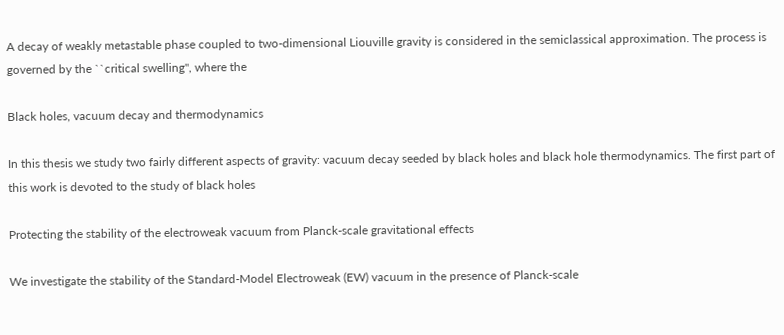A decay of weakly metastable phase coupled to two-dimensional Liouville gravity is considered in the semiclassical approximation. The process is governed by the ``critical swelling'', where the

Black holes, vacuum decay and thermodynamics

In this thesis we study two fairly different aspects of gravity: vacuum decay seeded by black holes and black hole thermodynamics. The first part of this work is devoted to the study of black holes

Protecting the stability of the electroweak vacuum from Planck-scale gravitational effects

We investigate the stability of the Standard-Model Electroweak (EW) vacuum in the presence of Planck-scale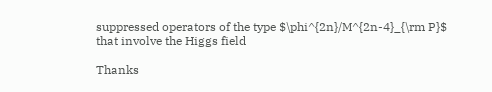suppressed operators of the type $\phi^{2n}/M^{2n-4}_{\rm P}$ that involve the Higgs field

Thanks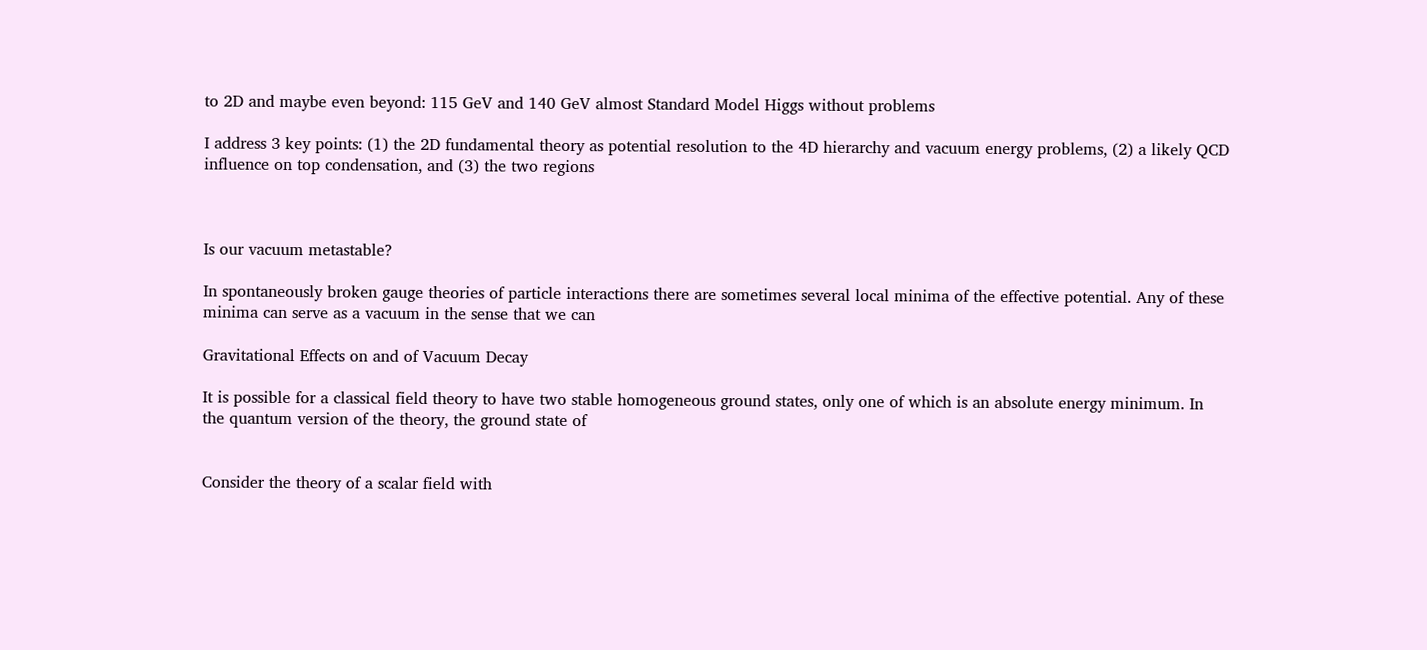to 2D and maybe even beyond: 115 GeV and 140 GeV almost Standard Model Higgs without problems

I address 3 key points: (1) the 2D fundamental theory as potential resolution to the 4D hierarchy and vacuum energy problems, (2) a likely QCD influence on top condensation, and (3) the two regions



Is our vacuum metastable?

In spontaneously broken gauge theories of particle interactions there are sometimes several local minima of the effective potential. Any of these minima can serve as a vacuum in the sense that we can

Gravitational Effects on and of Vacuum Decay

It is possible for a classical field theory to have two stable homogeneous ground states, only one of which is an absolute energy minimum. In the quantum version of the theory, the ground state of


Consider the theory of a scalar field with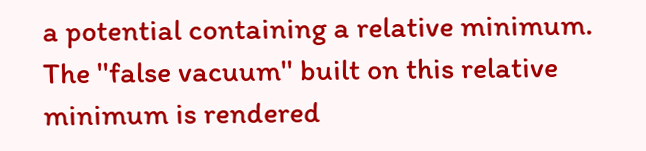a potential containing a relative minimum. The ''false vacuum'' built on this relative minimum is rendered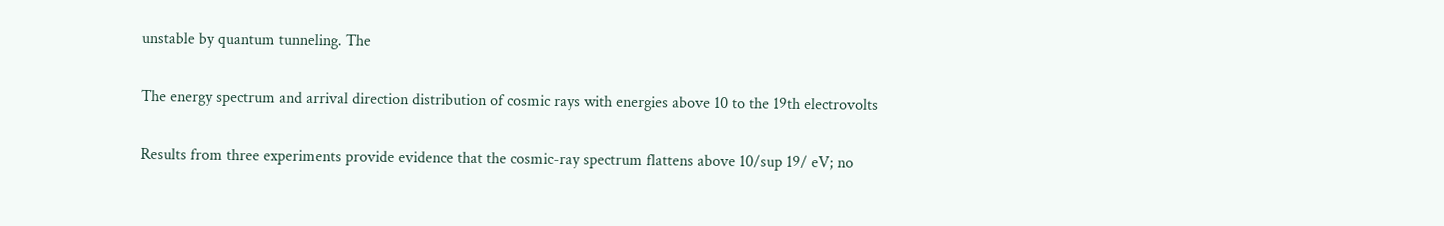unstable by quantum tunneling. The

The energy spectrum and arrival direction distribution of cosmic rays with energies above 10 to the 19th electrovolts

Results from three experiments provide evidence that the cosmic-ray spectrum flattens above 10/sup 19/ eV; no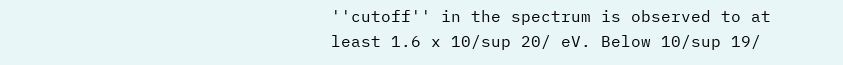''cutoff'' in the spectrum is observed to at least 1.6 x 10/sup 20/ eV. Below 10/sup 19/